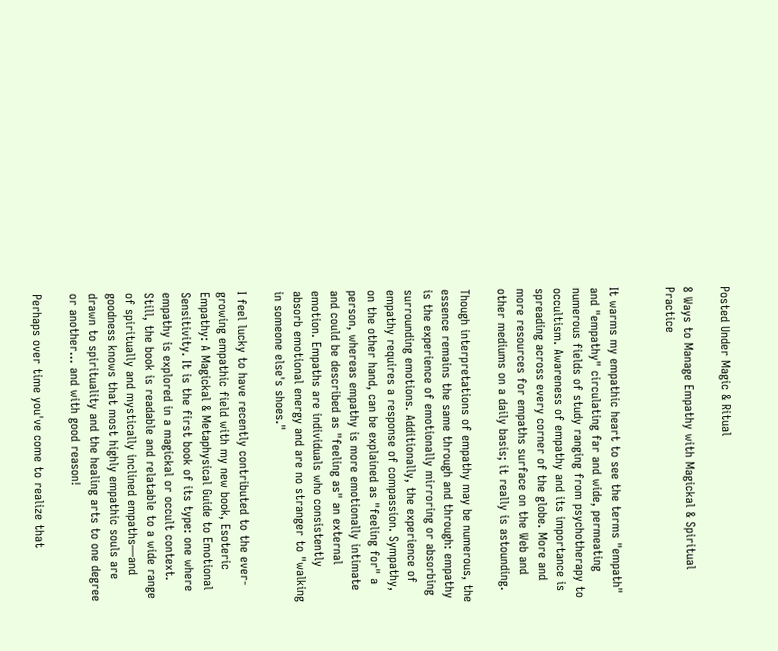Posted Under Magic & Ritual

8 Ways to Manage Empathy with Magickal & Spiritual Practice


It warms my empathic heart to see the terms "empath" and "empathy" circulating far and wide, permeating numerous fields of study ranging from psychotherapy to occultism. Awareness of empathy and its importance is spreading across every corner of the globe. More and more resources for empaths surface on the Web and other mediums on a daily basis; it really is astounding.

Though interpretations of empathy may be numerous, the essence remains the same through and through: empathy is the experience of emotionally mirroring or absorbing surrounding emotions. Additionally, the experience of empathy requires a response of compassion. Sympathy, on the other hand, can be explained as "feeling for" a person, whereas empathy is more emotionally intimate and could be described as "feeling as" an external emotion. Empaths are individuals who consistently absorb emotional energy and are no stranger to "walking in someone else's shoes."

I feel lucky to have recently contributed to the ever-growing empathic field with my new book, Esoteric Empathy: A Magickal & Metaphysical Guide to Emotional Sensitivity. It is the first book of its type: one where empathy is explored in a magickal or occult context. Still, the book is readable and relatable to a wide range of spiritually and mystically inclined empaths—and goodness knows that most highly empathic souls are drawn to spirituality and the healing arts to one degree or another… and with good reason!

Perhaps over time you've come to realize that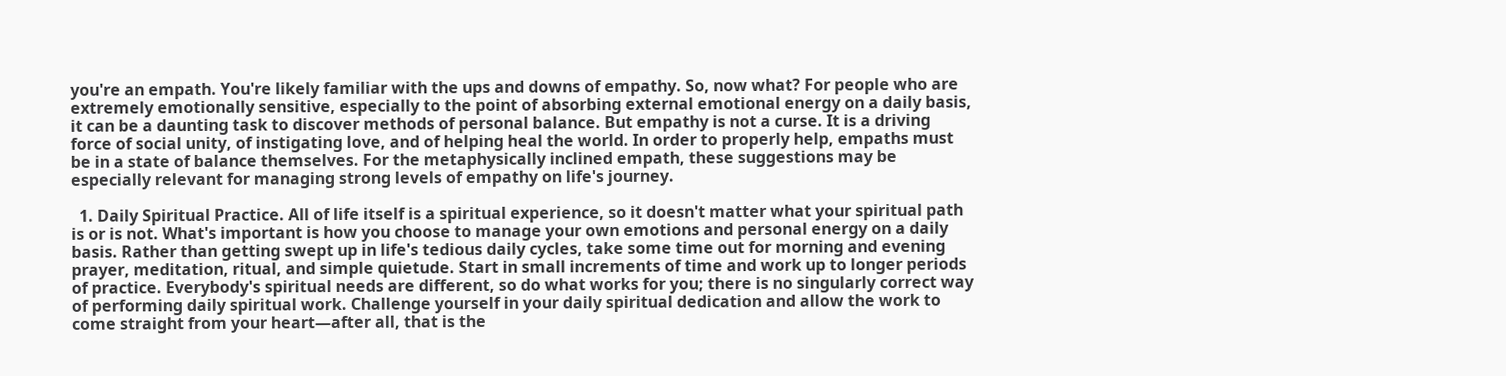you're an empath. You're likely familiar with the ups and downs of empathy. So, now what? For people who are extremely emotionally sensitive, especially to the point of absorbing external emotional energy on a daily basis, it can be a daunting task to discover methods of personal balance. But empathy is not a curse. It is a driving force of social unity, of instigating love, and of helping heal the world. In order to properly help, empaths must be in a state of balance themselves. For the metaphysically inclined empath, these suggestions may be especially relevant for managing strong levels of empathy on life's journey.

  1. Daily Spiritual Practice. All of life itself is a spiritual experience, so it doesn't matter what your spiritual path is or is not. What's important is how you choose to manage your own emotions and personal energy on a daily basis. Rather than getting swept up in life's tedious daily cycles, take some time out for morning and evening prayer, meditation, ritual, and simple quietude. Start in small increments of time and work up to longer periods of practice. Everybody's spiritual needs are different, so do what works for you; there is no singularly correct way of performing daily spiritual work. Challenge yourself in your daily spiritual dedication and allow the work to come straight from your heart—after all, that is the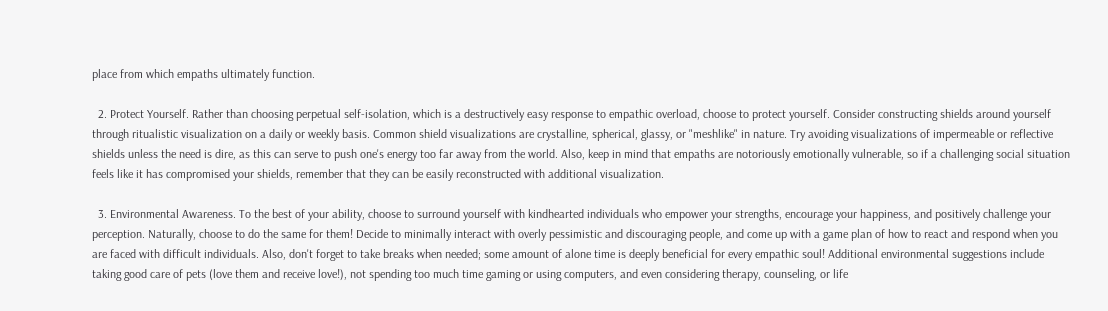place from which empaths ultimately function.

  2. Protect Yourself. Rather than choosing perpetual self-isolation, which is a destructively easy response to empathic overload, choose to protect yourself. Consider constructing shields around yourself through ritualistic visualization on a daily or weekly basis. Common shield visualizations are crystalline, spherical, glassy, or "meshlike" in nature. Try avoiding visualizations of impermeable or reflective shields unless the need is dire, as this can serve to push one's energy too far away from the world. Also, keep in mind that empaths are notoriously emotionally vulnerable, so if a challenging social situation feels like it has compromised your shields, remember that they can be easily reconstructed with additional visualization.

  3. Environmental Awareness. To the best of your ability, choose to surround yourself with kindhearted individuals who empower your strengths, encourage your happiness, and positively challenge your perception. Naturally, choose to do the same for them! Decide to minimally interact with overly pessimistic and discouraging people, and come up with a game plan of how to react and respond when you are faced with difficult individuals. Also, don't forget to take breaks when needed; some amount of alone time is deeply beneficial for every empathic soul! Additional environmental suggestions include taking good care of pets (love them and receive love!), not spending too much time gaming or using computers, and even considering therapy, counseling, or life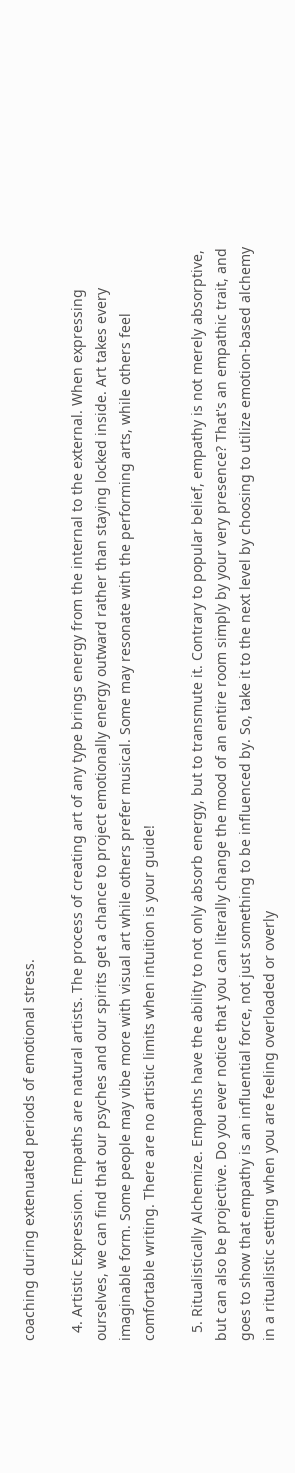coaching during extenuated periods of emotional stress.

  4. Artistic Expression. Empaths are natural artists. The process of creating art of any type brings energy from the internal to the external. When expressing ourselves, we can find that our psyches and our spirits get a chance to project emotionally energy outward rather than staying locked inside. Art takes every imaginable form. Some people may vibe more with visual art while others prefer musical. Some may resonate with the performing arts, while others feel comfortable writing. There are no artistic limits when intuition is your guide!

  5. Ritualistically Alchemize. Empaths have the ability to not only absorb energy, but to transmute it. Contrary to popular belief, empathy is not merely absorptive, but can also be projective. Do you ever notice that you can literally change the mood of an entire room simply by your very presence? That's an empathic trait, and goes to show that empathy is an influential force, not just something to be influenced by. So, take it to the next level by choosing to utilize emotion-based alchemy in a ritualistic setting when you are feeling overloaded or overly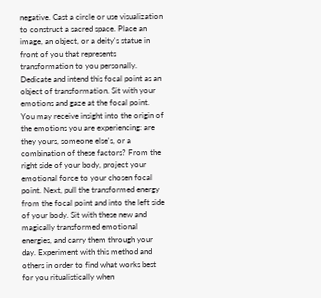negative. Cast a circle or use visualization to construct a sacred space. Place an image, an object, or a deity's statue in front of you that represents transformation to you personally. Dedicate and intend this focal point as an object of transformation. Sit with your emotions and gaze at the focal point. You may receive insight into the origin of the emotions you are experiencing: are they yours, someone else's, or a combination of these factors? From the right side of your body, project your emotional force to your chosen focal point. Next, pull the transformed energy from the focal point and into the left side of your body. Sit with these new and magically transformed emotional energies, and carry them through your day. Experiment with this method and others in order to find what works best for you ritualistically when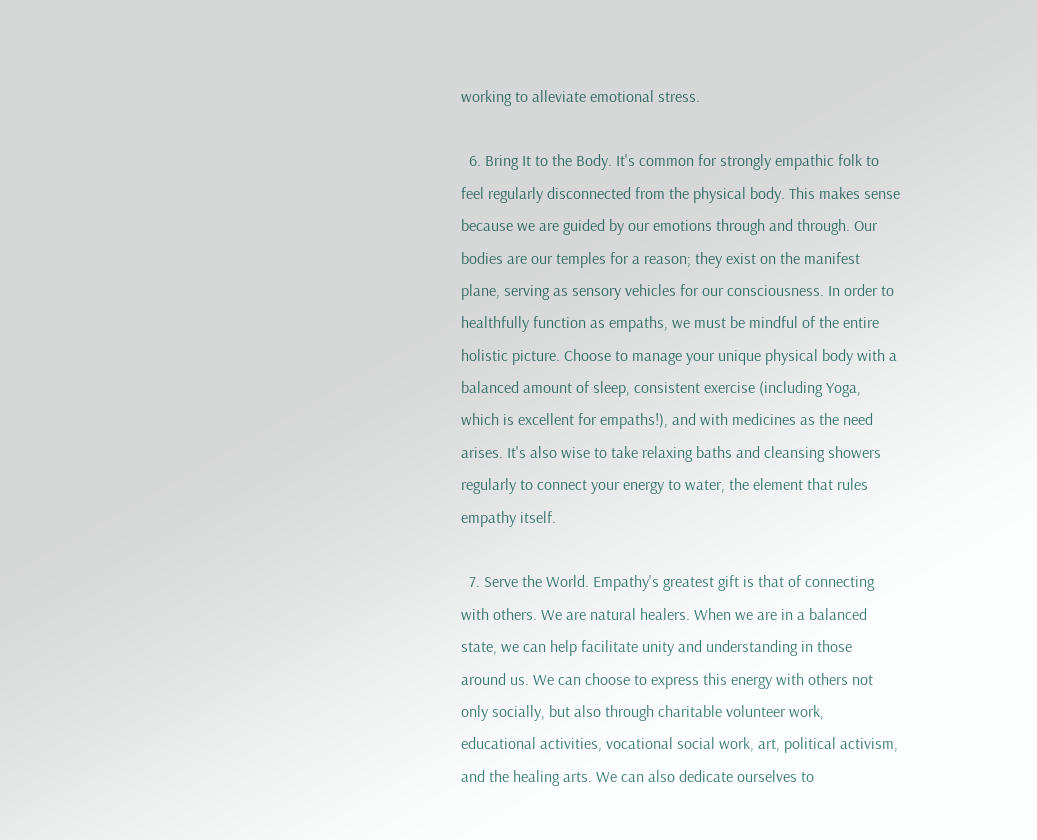working to alleviate emotional stress.

  6. Bring It to the Body. It's common for strongly empathic folk to feel regularly disconnected from the physical body. This makes sense because we are guided by our emotions through and through. Our bodies are our temples for a reason; they exist on the manifest plane, serving as sensory vehicles for our consciousness. In order to healthfully function as empaths, we must be mindful of the entire holistic picture. Choose to manage your unique physical body with a balanced amount of sleep, consistent exercise (including Yoga, which is excellent for empaths!), and with medicines as the need arises. It's also wise to take relaxing baths and cleansing showers regularly to connect your energy to water, the element that rules empathy itself.

  7. Serve the World. Empathy's greatest gift is that of connecting with others. We are natural healers. When we are in a balanced state, we can help facilitate unity and understanding in those around us. We can choose to express this energy with others not only socially, but also through charitable volunteer work, educational activities, vocational social work, art, political activism, and the healing arts. We can also dedicate ourselves to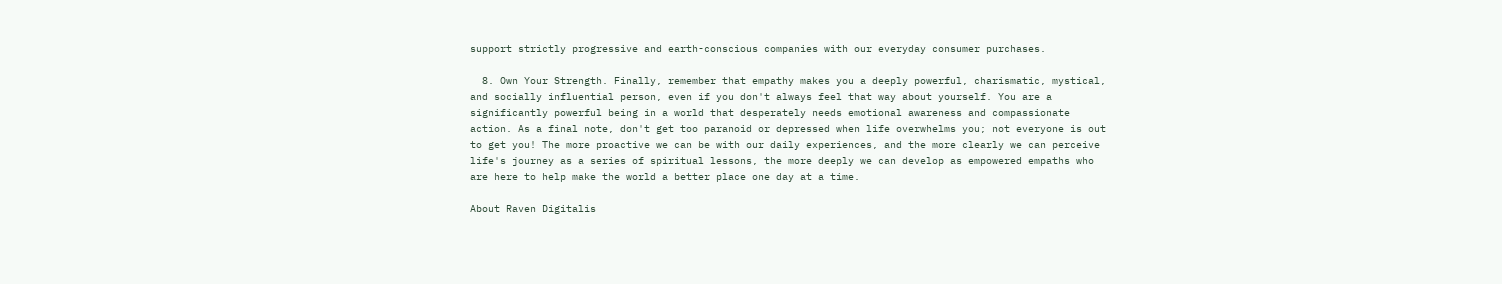support strictly progressive and earth-conscious companies with our everyday consumer purchases.

  8. Own Your Strength. Finally, remember that empathy makes you a deeply powerful, charismatic, mystical, and socially influential person, even if you don't always feel that way about yourself. You are a significantly powerful being in a world that desperately needs emotional awareness and compassionate action. As a final note, don't get too paranoid or depressed when life overwhelms you; not everyone is out to get you! The more proactive we can be with our daily experiences, and the more clearly we can perceive life's journey as a series of spiritual lessons, the more deeply we can develop as empowered empaths who are here to help make the world a better place one day at a time.

About Raven Digitalis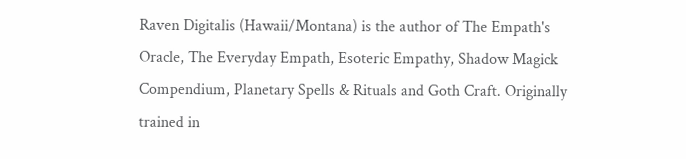Raven Digitalis (Hawaii/Montana) is the author of The Empath's Oracle, The Everyday Empath, Esoteric Empathy, Shadow Magick Compendium, Planetary Spells & Rituals and Goth Craft. Originally trained in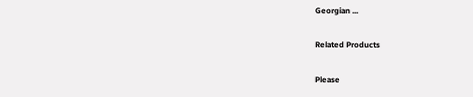Georgian ...

Related Products

Please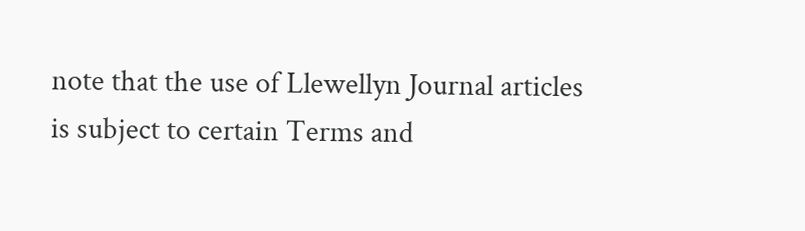note that the use of Llewellyn Journal articles
is subject to certain Terms and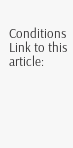Conditions
Link to this article: